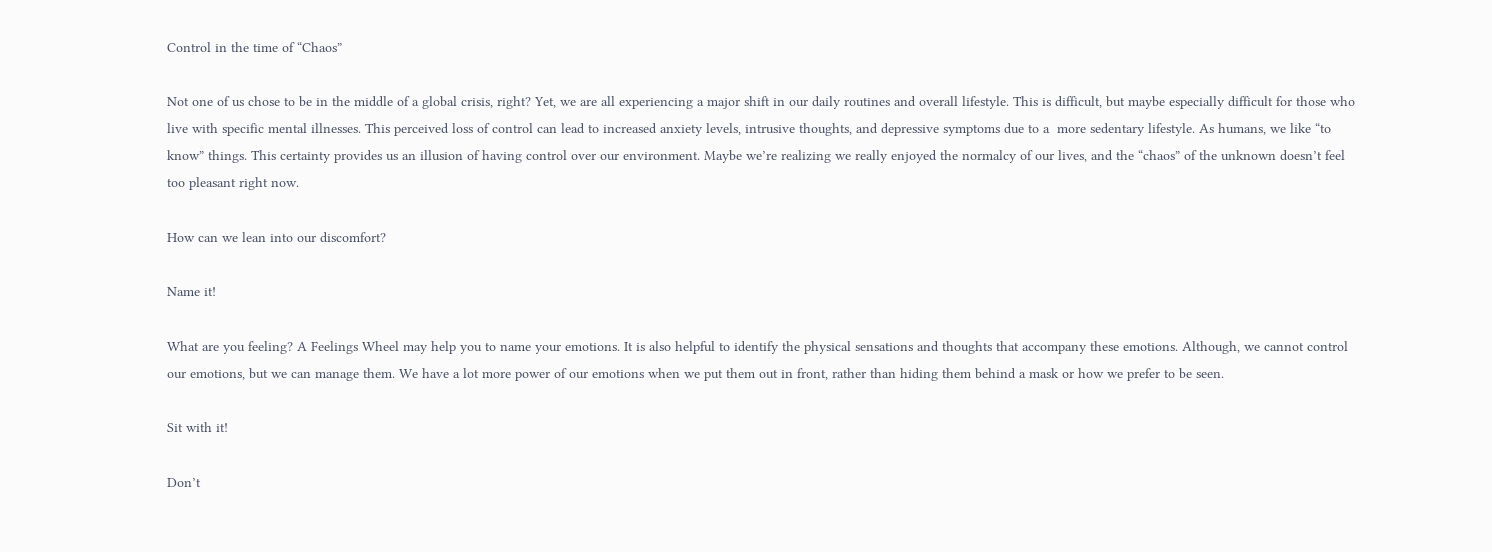Control in the time of “Chaos”

Not one of us chose to be in the middle of a global crisis, right? Yet, we are all experiencing a major shift in our daily routines and overall lifestyle. This is difficult, but maybe especially difficult for those who live with specific mental illnesses. This perceived loss of control can lead to increased anxiety levels, intrusive thoughts, and depressive symptoms due to a  more sedentary lifestyle. As humans, we like “to know” things. This certainty provides us an illusion of having control over our environment. Maybe we’re realizing we really enjoyed the normalcy of our lives, and the “chaos” of the unknown doesn’t feel too pleasant right now.

How can we lean into our discomfort?

Name it!

What are you feeling? A Feelings Wheel may help you to name your emotions. It is also helpful to identify the physical sensations and thoughts that accompany these emotions. Although, we cannot control our emotions, but we can manage them. We have a lot more power of our emotions when we put them out in front, rather than hiding them behind a mask or how we prefer to be seen.

Sit with it!

Don’t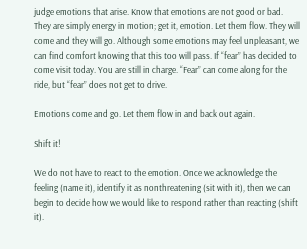judge emotions that arise. Know that emotions are not good or bad. They are simply energy in motion; get it, emotion. Let them flow. They will come and they will go. Although some emotions may feel unpleasant, we can find comfort knowing that this too will pass. If “fear” has decided to come visit today. You are still in charge. “Fear” can come along for the ride, but “fear” does not get to drive.

Emotions come and go. Let them flow in and back out again.

Shift it!

We do not have to react to the emotion. Once we acknowledge the feeling (name it), identify it as nonthreatening (sit with it), then we can begin to decide how we would like to respond rather than reacting (shift it).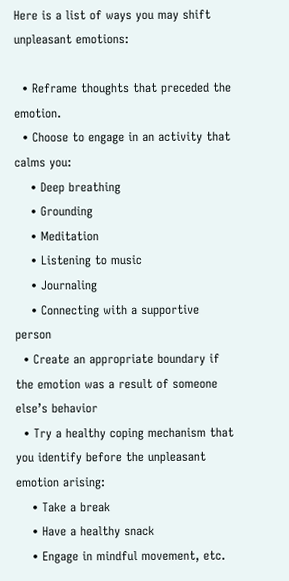Here is a list of ways you may shift unpleasant emotions:

  • Reframe thoughts that preceded the emotion.
  • Choose to engage in an activity that calms you:
    • Deep breathing
    • Grounding
    • Meditation
    • Listening to music
    • Journaling
    • Connecting with a supportive person
  • Create an appropriate boundary if the emotion was a result of someone else’s behavior
  • Try a healthy coping mechanism that you identify before the unpleasant emotion arising:
    • Take a break
    • Have a healthy snack
    • Engage in mindful movement, etc.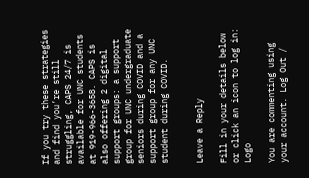If you try these strategies and find you’re still struggling, CAPS 24/7 is available for UNC students at 919-966-3658. CAPS is also offering 2 digital support groups: a support group for UNC undergraduate seniors during COVID and a support group for any UNC student during COVID.


Leave a Reply

Fill in your details below or click an icon to log in: Logo

You are commenting using your account. Log Out /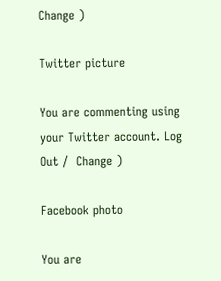Change )

Twitter picture

You are commenting using your Twitter account. Log Out /  Change )

Facebook photo

You are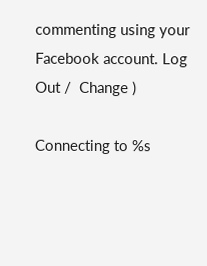commenting using your Facebook account. Log Out /  Change )

Connecting to %s